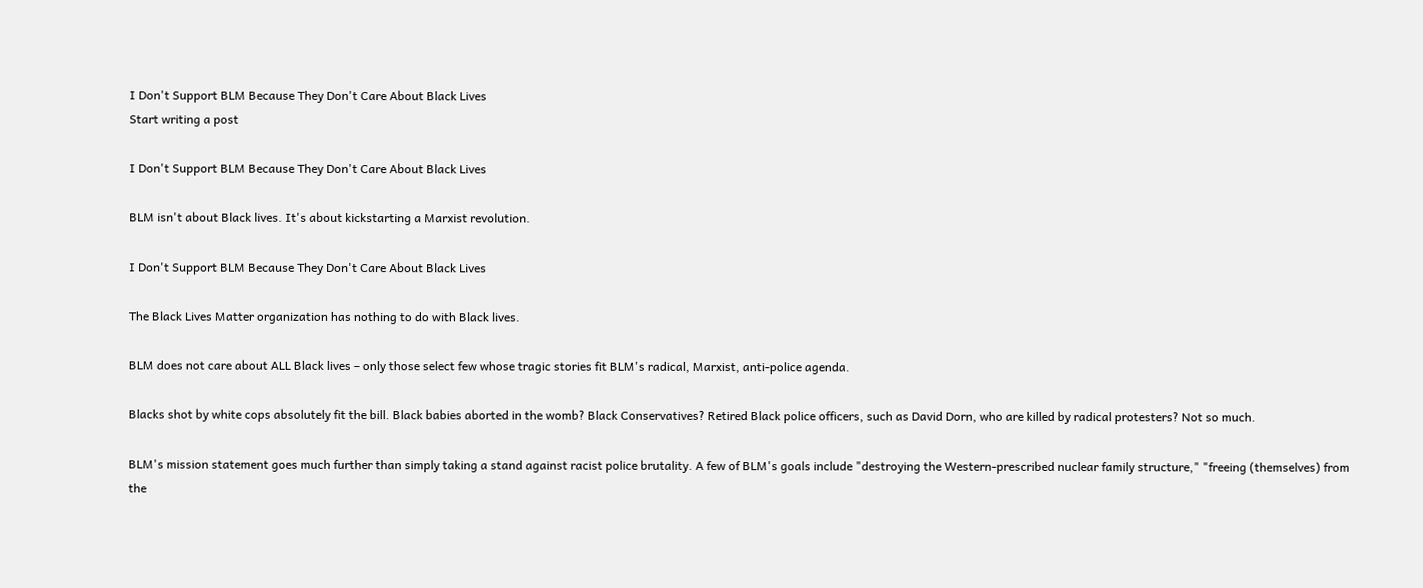I Don't Support BLM Because They Don't Care About Black Lives
Start writing a post

I Don't Support BLM Because They Don't Care About Black Lives

BLM isn't about Black lives. It's about kickstarting a Marxist revolution.

I Don't Support BLM Because They Don't Care About Black Lives

The Black Lives Matter organization has nothing to do with Black lives.

BLM does not care about ALL Black lives – only those select few whose tragic stories fit BLM's radical, Marxist, anti-police agenda.

Blacks shot by white cops absolutely fit the bill. Black babies aborted in the womb? Black Conservatives? Retired Black police officers, such as David Dorn, who are killed by radical protesters? Not so much.

BLM's mission statement goes much further than simply taking a stand against racist police brutality. A few of BLM's goals include "destroying the Western-prescribed nuclear family structure," "freeing (themselves) from the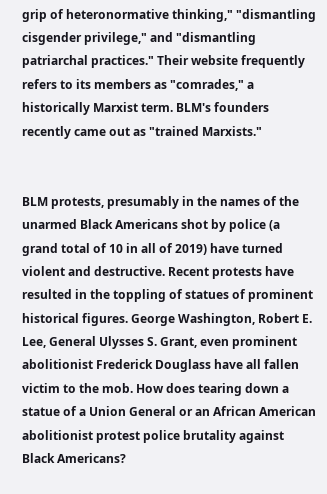grip of heteronormative thinking," "dismantling cisgender privilege," and "dismantling patriarchal practices." Their website frequently refers to its members as "comrades," a historically Marxist term. BLM's founders recently came out as "trained Marxists."


BLM protests, presumably in the names of the unarmed Black Americans shot by police (a grand total of 10 in all of 2019) have turned violent and destructive. Recent protests have resulted in the toppling of statues of prominent historical figures. George Washington, Robert E. Lee, General Ulysses S. Grant, even prominent abolitionist Frederick Douglass have all fallen victim to the mob. How does tearing down a statue of a Union General or an African American abolitionist protest police brutality against Black Americans?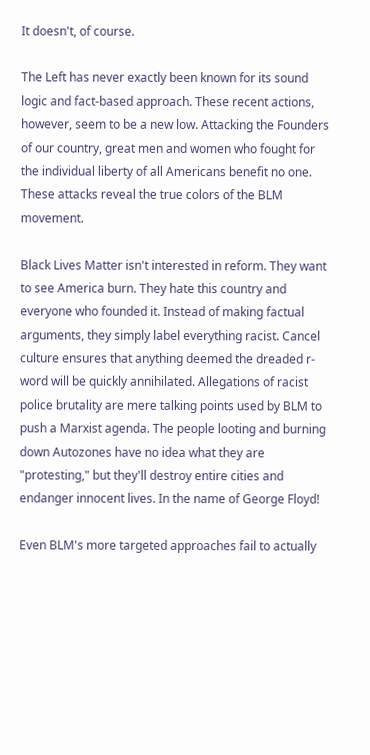It doesn't, of course.

The Left has never exactly been known for its sound logic and fact-based approach. These recent actions, however, seem to be a new low. Attacking the Founders of our country, great men and women who fought for the individual liberty of all Americans benefit no one. These attacks reveal the true colors of the BLM movement.

Black Lives Matter isn't interested in reform. They want to see America burn. They hate this country and everyone who founded it. Instead of making factual arguments, they simply label everything racist. Cancel culture ensures that anything deemed the dreaded r-word will be quickly annihilated. Allegations of racist police brutality are mere talking points used by BLM to push a Marxist agenda. The people looting and burning down Autozones have no idea what they are "protesting," but they'll destroy entire cities and endanger innocent lives. In the name of George Floyd!

Even BLM's more targeted approaches fail to actually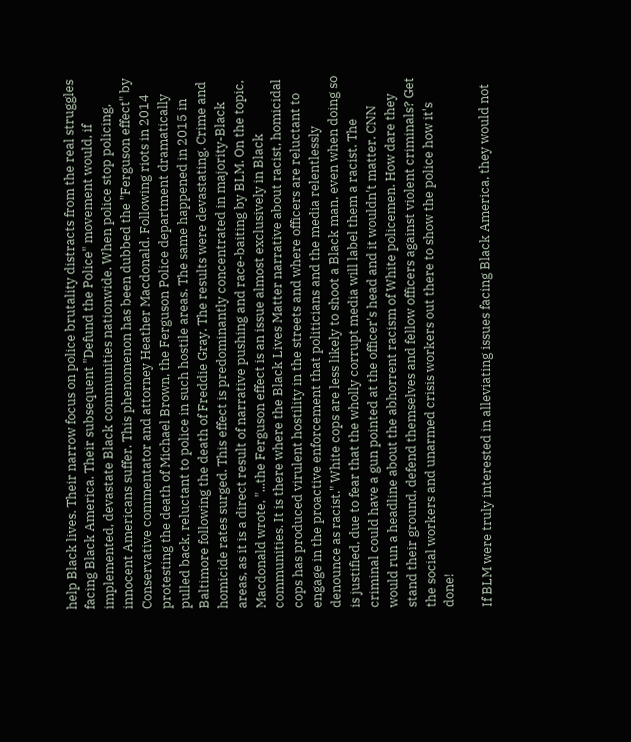help Black lives. Their narrow focus on police brutality distracts from the real struggles facing Black America. Their subsequent "Defund the Police" movement would, if implemented, devastate Black communities nationwide. When police stop policing, innocent Americans suffer. This phenomenon has been dubbed the "Ferguson effect" by Conservative commentator and attorney Heather Macdonald. Following riots in 2014 protesting the death of Michael Brown, the Ferguson Police department dramatically pulled back, reluctant to police in such hostile areas. The same happened in 2015 in Baltimore following the death of Freddie Gray. The results were devastating. Crime and homicide rates surged. This effect is predominantly concentrated in majority-Black areas, as it is a direct result of narrative pushing and race-baiting by BLM. On the topic, Macdonald wrote, "...the Ferguson effect is an issue almost exclusively in Black communities. It is there where the Black Lives Matter narrative about racist, homicidal cops has produced virulent hostility in the streets and where officers are reluctant to engage in the proactive enforcement that politicians and the media relentlessly denounce as racist." White cops are less likely to shoot a Black man, even when doing so is justified, due to fear that the wholly corrupt media will label them a racist. The criminal could have a gun pointed at the officer's head and it wouldn't matter. CNN would run a headline about the abhorrent racism of White policemen. How dare they stand their ground, defend themselves and fellow officers against violent criminals? Get the social workers and unarmed crisis workers out there to show the police how it's done!

If BLM were truly interested in alleviating issues facing Black America, they would not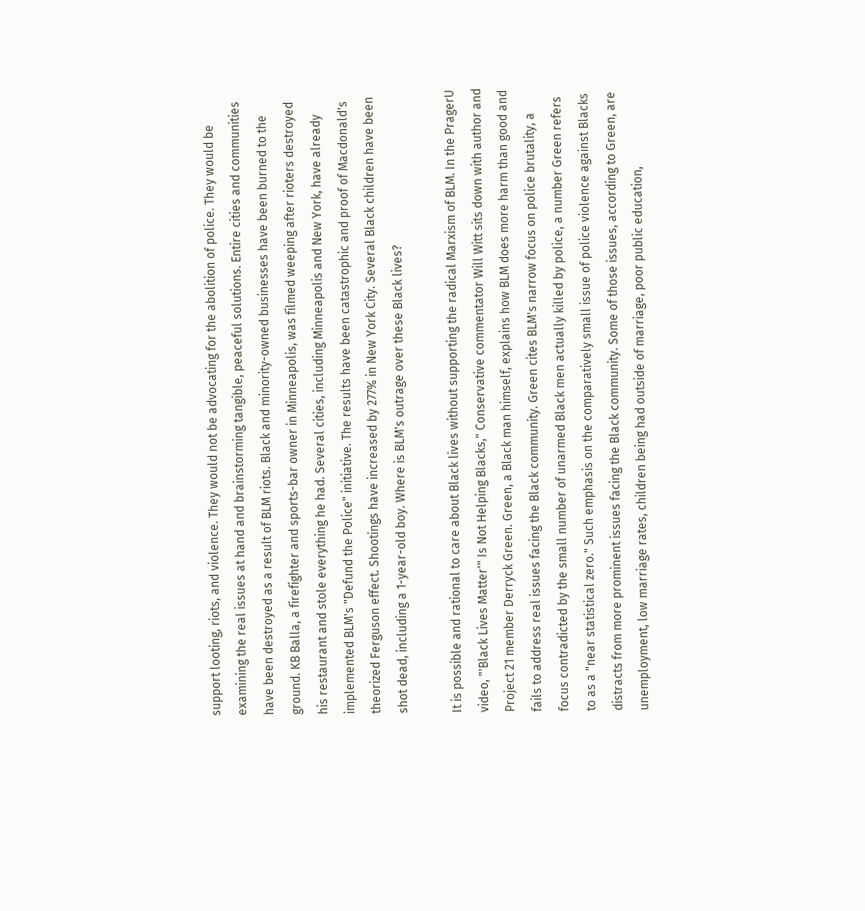support looting, riots, and violence. They would not be advocating for the abolition of police. They would be examining the real issues at hand and brainstorming tangible, peaceful solutions. Entire cities and communities have been destroyed as a result of BLM riots. Black and minority-owned businesses have been burned to the ground. KB Balla, a firefighter and sports-bar owner in Minneapolis, was filmed weeping after rioters destroyed his restaurant and stole everything he had. Several cities, including Minneapolis and New York, have already implemented BLM's "Defund the Police" initiative. The results have been catastrophic and proof of Macdonald's theorized Ferguson effect. Shootings have increased by 277% in New York City. Several Black children have been shot dead, including a 1-year-old boy. Where is BLM's outrage over these Black lives?

It is possible and rational to care about Black lives without supporting the radical Marxism of BLM. In the PragerU video, "'Black Lives Matter'" Is Not Helping Blacks," Conservative commentator Will Witt sits down with author and Project 21 member Derryck Green. Green, a Black man himself, explains how BLM does more harm than good and fails to address real issues facing the Black community. Green cites BLM's narrow focus on police brutality, a focus contradicted by the small number of unarmed Black men actually killed by police, a number Green refers to as a "near statistical zero." Such emphasis on the comparatively small issue of police violence against Blacks distracts from more prominent issues facing the Black community. Some of those issues, according to Green, are unemployment, low marriage rates, children being had outside of marriage, poor public education,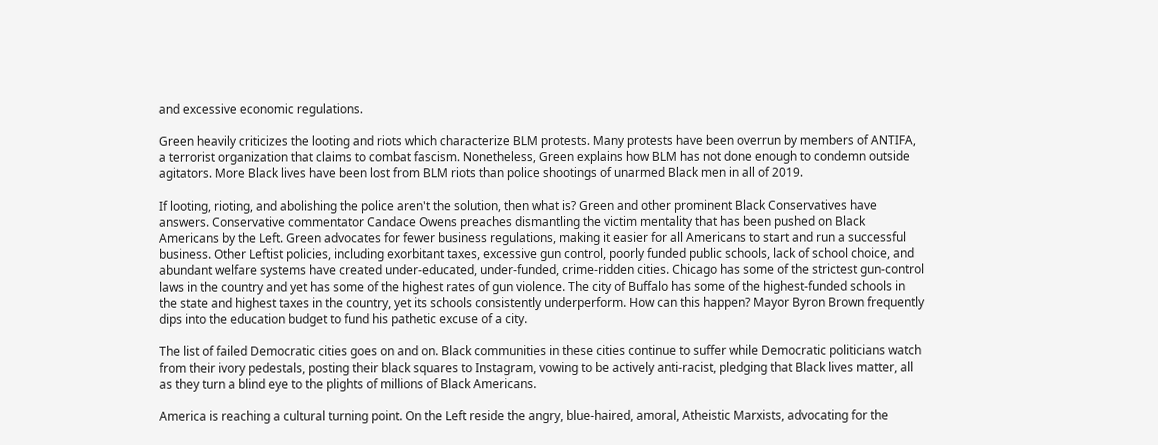and excessive economic regulations.

Green heavily criticizes the looting and riots which characterize BLM protests. Many protests have been overrun by members of ANTIFA, a terrorist organization that claims to combat fascism. Nonetheless, Green explains how BLM has not done enough to condemn outside agitators. More Black lives have been lost from BLM riots than police shootings of unarmed Black men in all of 2019.

If looting, rioting, and abolishing the police aren't the solution, then what is? Green and other prominent Black Conservatives have answers. Conservative commentator Candace Owens preaches dismantling the victim mentality that has been pushed on Black Americans by the Left. Green advocates for fewer business regulations, making it easier for all Americans to start and run a successful business. Other Leftist policies, including exorbitant taxes, excessive gun control, poorly funded public schools, lack of school choice, and abundant welfare systems have created under-educated, under-funded, crime-ridden cities. Chicago has some of the strictest gun-control laws in the country and yet has some of the highest rates of gun violence. The city of Buffalo has some of the highest-funded schools in the state and highest taxes in the country, yet its schools consistently underperform. How can this happen? Mayor Byron Brown frequently dips into the education budget to fund his pathetic excuse of a city.

The list of failed Democratic cities goes on and on. Black communities in these cities continue to suffer while Democratic politicians watch from their ivory pedestals, posting their black squares to Instagram, vowing to be actively anti-racist, pledging that Black lives matter, all as they turn a blind eye to the plights of millions of Black Americans.

America is reaching a cultural turning point. On the Left reside the angry, blue-haired, amoral, Atheistic Marxists, advocating for the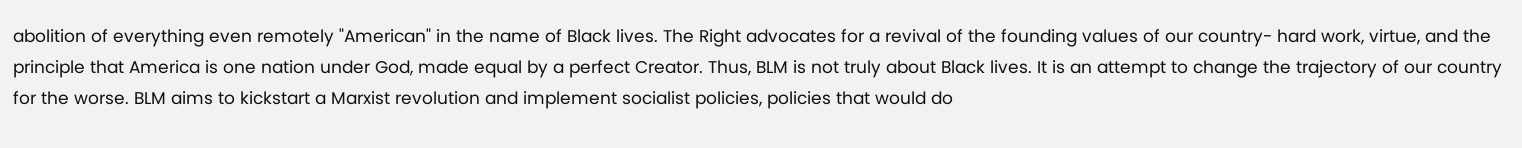abolition of everything even remotely "American" in the name of Black lives. The Right advocates for a revival of the founding values of our country- hard work, virtue, and the principle that America is one nation under God, made equal by a perfect Creator. Thus, BLM is not truly about Black lives. It is an attempt to change the trajectory of our country for the worse. BLM aims to kickstart a Marxist revolution and implement socialist policies, policies that would do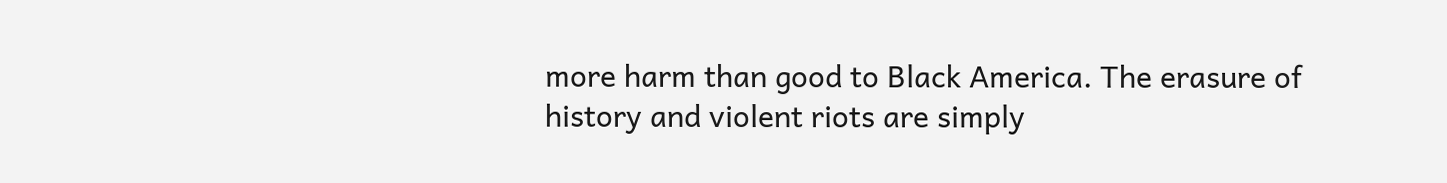more harm than good to Black America. The erasure of history and violent riots are simply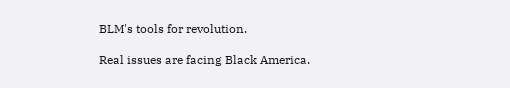BLM's tools for revolution.

Real issues are facing Black America.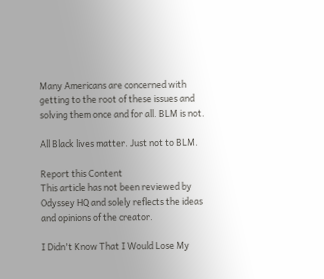Many Americans are concerned with getting to the root of these issues and solving them once and for all. BLM is not.

All Black lives matter. Just not to BLM.

Report this Content
This article has not been reviewed by Odyssey HQ and solely reflects the ideas and opinions of the creator.

I Didn't Know That I Would Lose My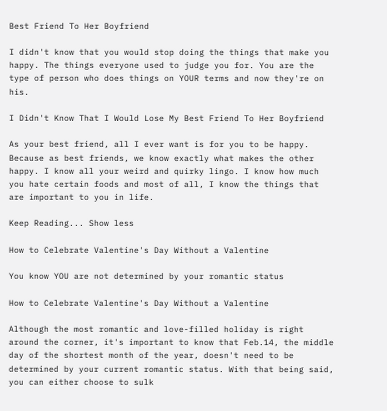Best Friend To Her Boyfriend

I didn't know that you would stop doing the things that make you happy. The things everyone used to judge you for. You are the type of person who does things on YOUR terms and now they're on his.

I Didn't Know That I Would Lose My Best Friend To Her Boyfriend

As your best friend, all I ever want is for you to be happy. Because as best friends, we know exactly what makes the other happy. I know all your weird and quirky lingo. I know how much you hate certain foods and most of all, I know the things that are important to you in life.

Keep Reading... Show less

How to Celebrate Valentine's Day Without a Valentine

You know YOU are not determined by your romantic status

How to Celebrate Valentine's Day Without a Valentine

Although the most romantic and love-filled holiday is right around the corner, it's important to know that Feb.14, the middle day of the shortest month of the year, doesn't need to be determined by your current romantic status. With that being said, you can either choose to sulk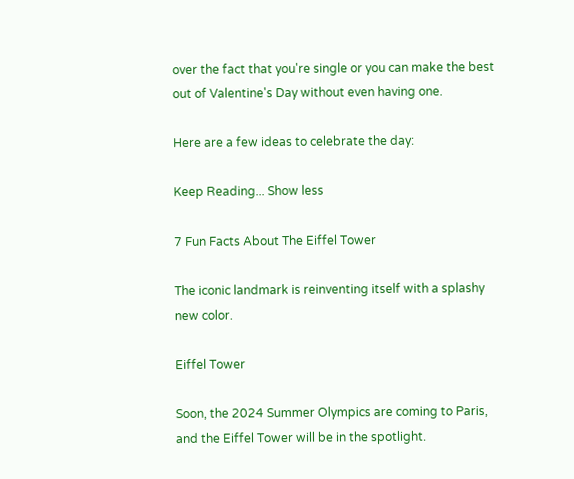over the fact that you're single or you can make the best out of Valentine's Day without even having one.

Here are a few ideas to celebrate the day:

Keep Reading... Show less

7 Fun Facts About The Eiffel Tower

The iconic landmark is reinventing itself with a splashy new color.

Eiffel Tower

Soon, the 2024 Summer Olympics are coming to Paris, and the Eiffel Tower will be in the spotlight.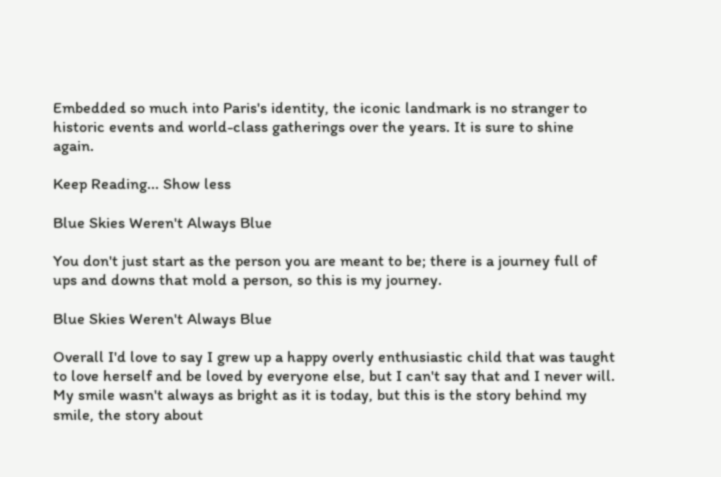Embedded so much into Paris's identity, the iconic landmark is no stranger to historic events and world-class gatherings over the years. It is sure to shine again.

Keep Reading... Show less

Blue Skies Weren't Always Blue

You don't just start as the person you are meant to be; there is a journey full of ups and downs that mold a person, so this is my journey.

Blue Skies Weren't Always Blue

Overall I'd love to say I grew up a happy overly enthusiastic child that was taught to love herself and be loved by everyone else, but I can't say that and I never will. My smile wasn't always as bright as it is today, but this is the story behind my smile, the story about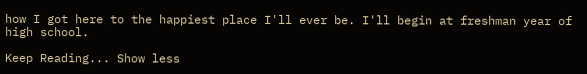how I got here to the happiest place I'll ever be. I'll begin at freshman year of high school.

Keep Reading... Show less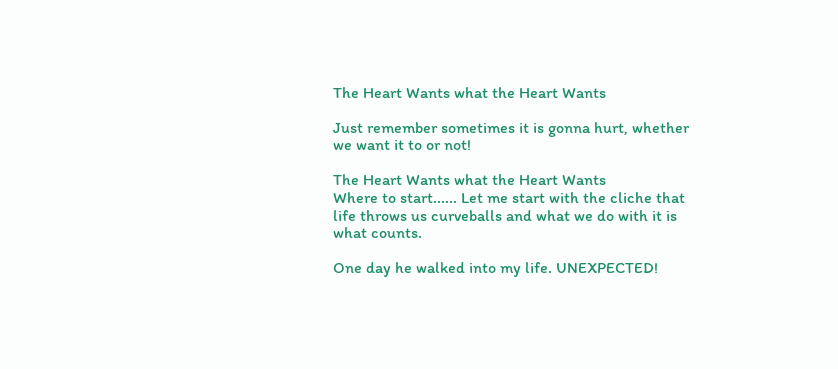The Heart Wants what the Heart Wants

Just remember sometimes it is gonna hurt, whether we want it to or not!

The Heart Wants what the Heart Wants
Where to start...... Let me start with the cliche that life throws us curveballs and what we do with it is what counts.

One day he walked into my life. UNEXPECTED!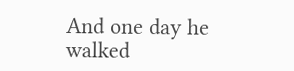And one day he walked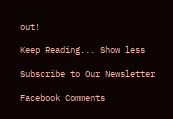out!

Keep Reading... Show less

Subscribe to Our Newsletter

Facebook Comments